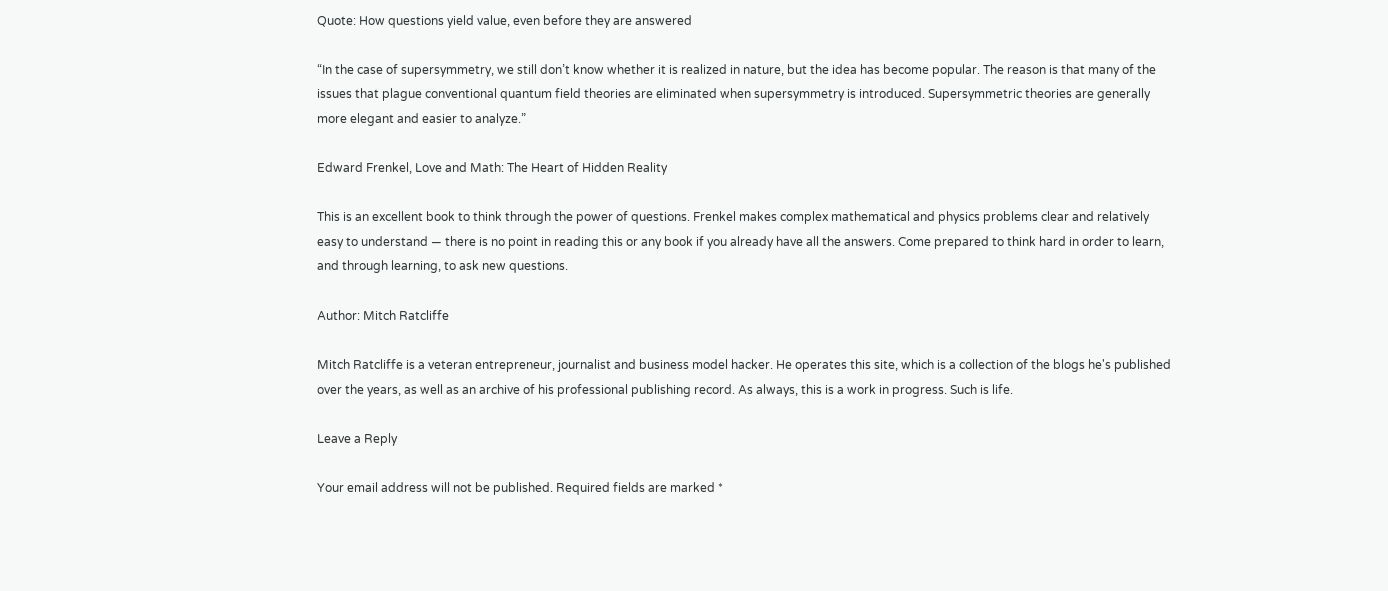Quote: How questions yield value, even before they are answered

“In the case of supersymmetry, we still don’t know whether it is realized in nature, but the idea has become popular. The reason is that many of the issues that plague conventional quantum field theories are eliminated when supersymmetry is introduced. Supersymmetric theories are generally more elegant and easier to analyze.”

Edward Frenkel, Love and Math: The Heart of Hidden Reality

This is an excellent book to think through the power of questions. Frenkel makes complex mathematical and physics problems clear and relatively easy to understand — there is no point in reading this or any book if you already have all the answers. Come prepared to think hard in order to learn, and through learning, to ask new questions.

Author: Mitch Ratcliffe

Mitch Ratcliffe is a veteran entrepreneur, journalist and business model hacker. He operates this site, which is a collection of the blogs he's published over the years, as well as an archive of his professional publishing record. As always, this is a work in progress. Such is life.

Leave a Reply

Your email address will not be published. Required fields are marked *